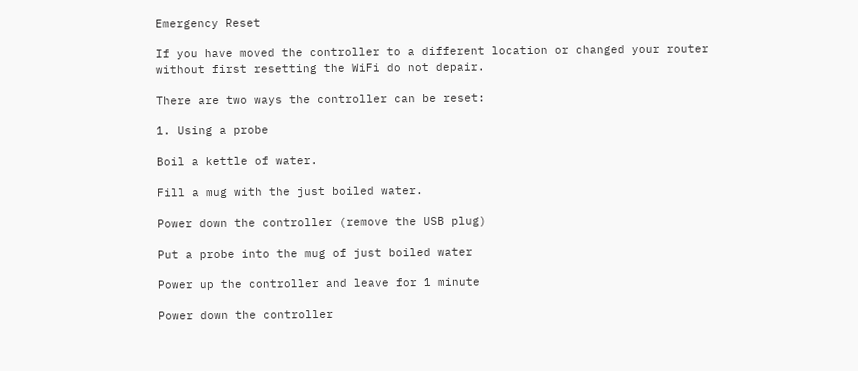Emergency Reset

If you have moved the controller to a different location or changed your router without first resetting the WiFi do not depair.

There are two ways the controller can be reset:

1. Using a probe

Boil a kettle of water.

Fill a mug with the just boiled water.

Power down the controller (remove the USB plug)

Put a probe into the mug of just boiled water

Power up the controller and leave for 1 minute

Power down the controller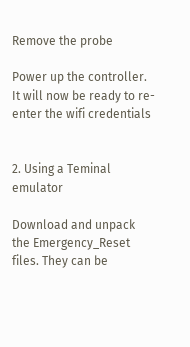Remove the probe

Power up the controller. It will now be ready to re-enter the wifi credentials


2. Using a Teminal emulator

Download and unpack the Emergency_Reset files. They can be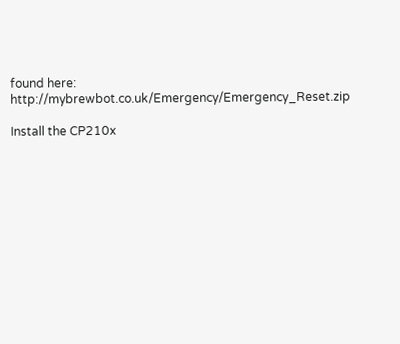found here: http://mybrewbot.co.uk/Emergency/Emergency_Reset.zip

Install the CP210x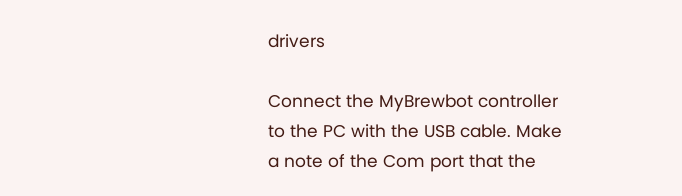drivers

Connect the MyBrewbot controller to the PC with the USB cable. Make a note of the Com port that the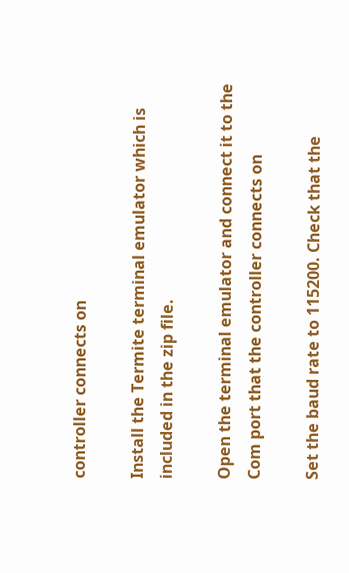controller connects on

Install the Termite terminal emulator which is included in the zip file.

Open the terminal emulator and connect it to the Com port that the controller connects on

Set the baud rate to 115200. Check that the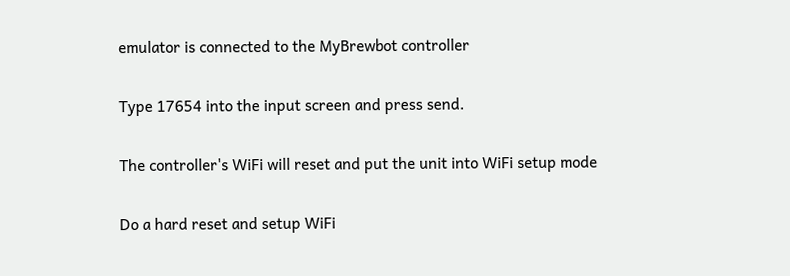emulator is connected to the MyBrewbot controller

Type 17654 into the input screen and press send.

The controller's WiFi will reset and put the unit into WiFi setup mode

Do a hard reset and setup WiFi